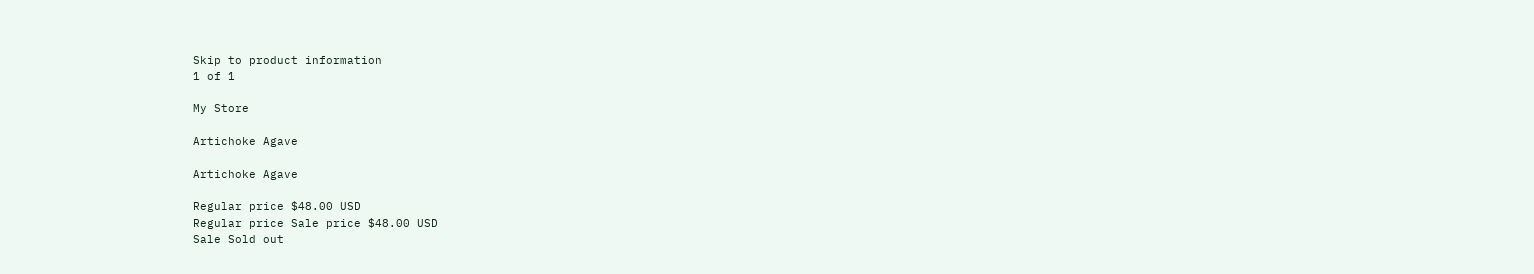Skip to product information
1 of 1

My Store

Artichoke Agave

Artichoke Agave

Regular price $48.00 USD
Regular price Sale price $48.00 USD
Sale Sold out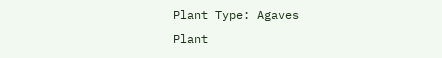Plant Type: Agaves
Plant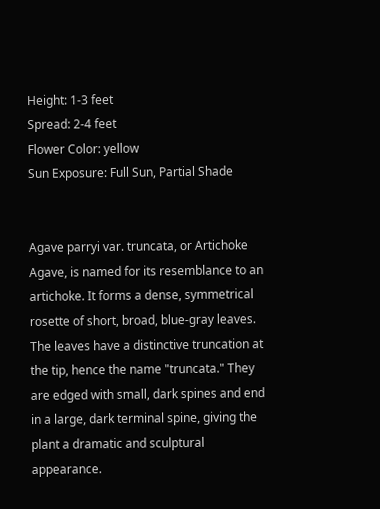Height: 1-3 feet
Spread: 2-4 feet
Flower Color: yellow
Sun Exposure: Full Sun, Partial Shade


Agave parryi var. truncata, or Artichoke Agave, is named for its resemblance to an artichoke. It forms a dense, symmetrical rosette of short, broad, blue-gray leaves. The leaves have a distinctive truncation at the tip, hence the name "truncata." They are edged with small, dark spines and end in a large, dark terminal spine, giving the plant a dramatic and sculptural appearance.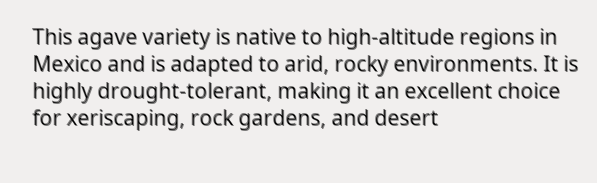This agave variety is native to high-altitude regions in Mexico and is adapted to arid, rocky environments. It is highly drought-tolerant, making it an excellent choice for xeriscaping, rock gardens, and desert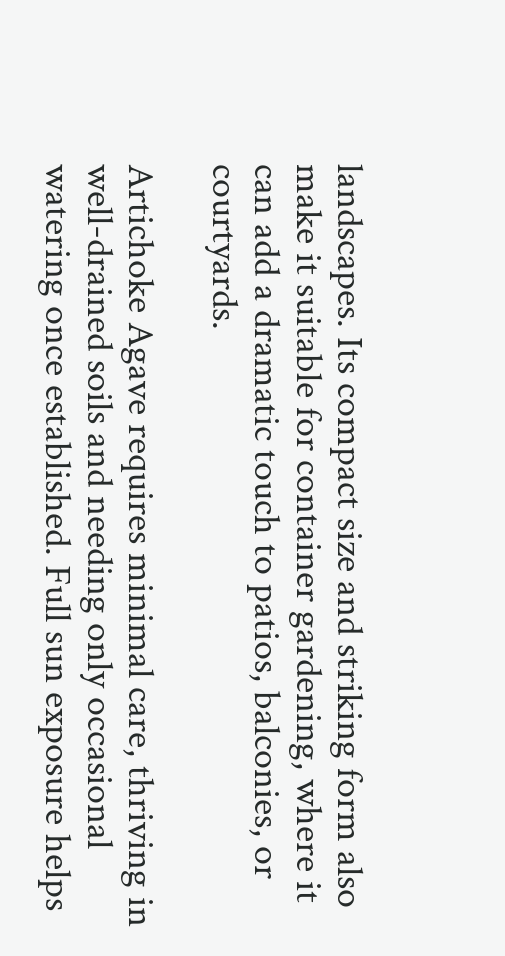landscapes. Its compact size and striking form also make it suitable for container gardening, where it can add a dramatic touch to patios, balconies, or courtyards.

Artichoke Agave requires minimal care, thriving in well-drained soils and needing only occasional watering once established. Full sun exposure helps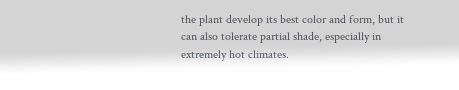the plant develop its best color and form, but it can also tolerate partial shade, especially in extremely hot climates.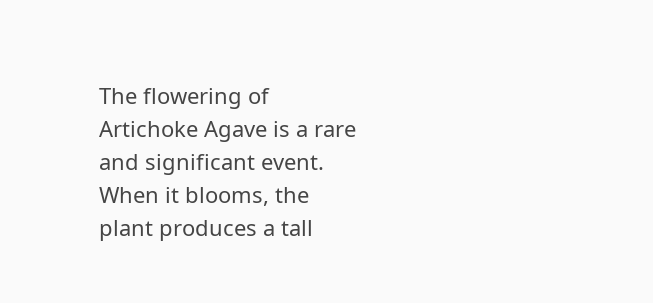The flowering of Artichoke Agave is a rare and significant event. When it blooms, the plant produces a tall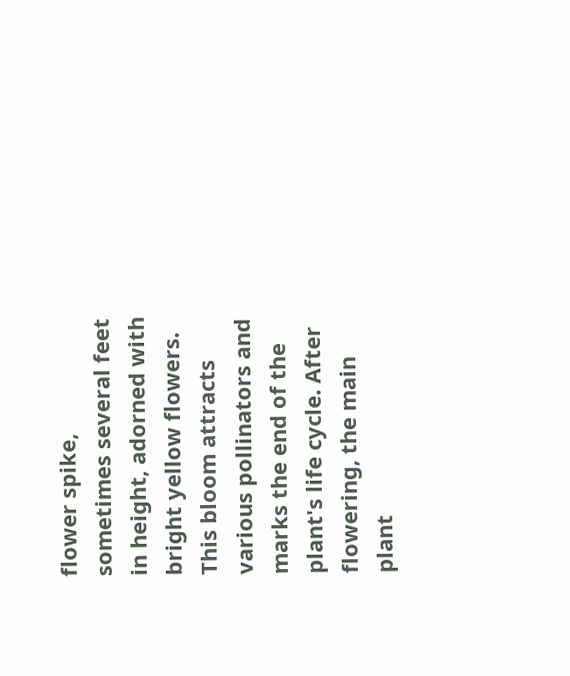flower spike, sometimes several feet in height, adorned with bright yellow flowers. This bloom attracts various pollinators and marks the end of the plant's life cycle. After flowering, the main plant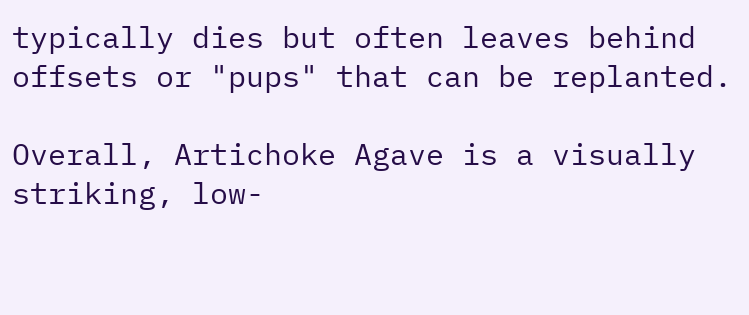typically dies but often leaves behind offsets or "pups" that can be replanted.

Overall, Artichoke Agave is a visually striking, low-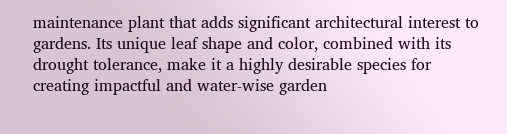maintenance plant that adds significant architectural interest to gardens. Its unique leaf shape and color, combined with its drought tolerance, make it a highly desirable species for creating impactful and water-wise garden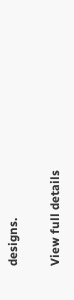designs.

View full details